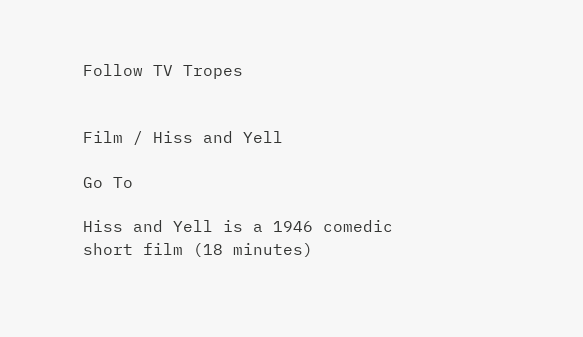Follow TV Tropes


Film / Hiss and Yell

Go To

Hiss and Yell is a 1946 comedic short film (18 minutes)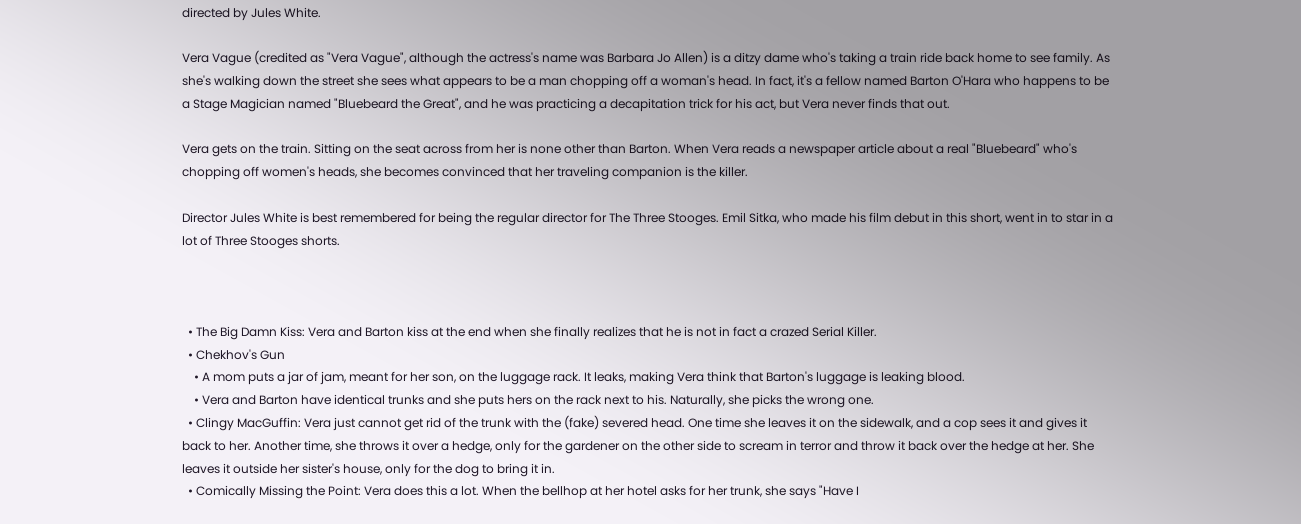directed by Jules White.

Vera Vague (credited as "Vera Vague", although the actress's name was Barbara Jo Allen) is a ditzy dame who's taking a train ride back home to see family. As she's walking down the street she sees what appears to be a man chopping off a woman's head. In fact, it's a fellow named Barton O'Hara who happens to be a Stage Magician named "Bluebeard the Great", and he was practicing a decapitation trick for his act, but Vera never finds that out.

Vera gets on the train. Sitting on the seat across from her is none other than Barton. When Vera reads a newspaper article about a real "Bluebeard" who's chopping off women's heads, she becomes convinced that her traveling companion is the killer.

Director Jules White is best remembered for being the regular director for The Three Stooges. Emil Sitka, who made his film debut in this short, went in to star in a lot of Three Stooges shorts.



  • The Big Damn Kiss: Vera and Barton kiss at the end when she finally realizes that he is not in fact a crazed Serial Killer.
  • Chekhov's Gun
    • A mom puts a jar of jam, meant for her son, on the luggage rack. It leaks, making Vera think that Barton's luggage is leaking blood.
    • Vera and Barton have identical trunks and she puts hers on the rack next to his. Naturally, she picks the wrong one.
  • Clingy MacGuffin: Vera just cannot get rid of the trunk with the (fake) severed head. One time she leaves it on the sidewalk, and a cop sees it and gives it back to her. Another time, she throws it over a hedge, only for the gardener on the other side to scream in terror and throw it back over the hedge at her. She leaves it outside her sister's house, only for the dog to bring it in.
  • Comically Missing the Point: Vera does this a lot. When the bellhop at her hotel asks for her trunk, she says "Have I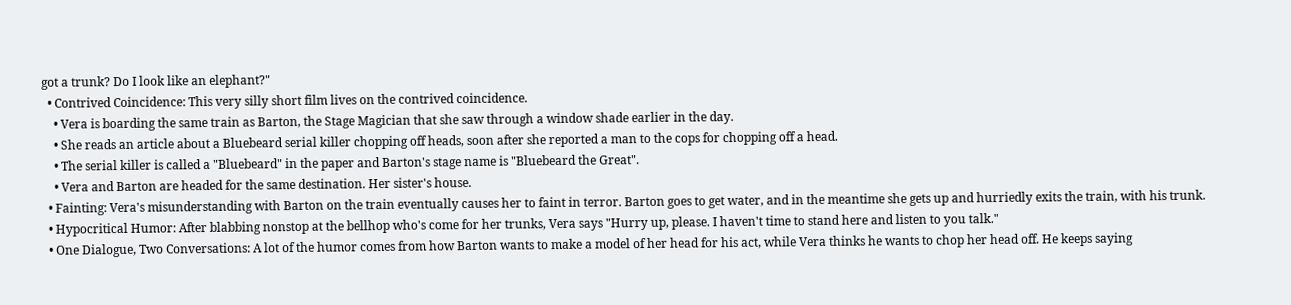got a trunk? Do I look like an elephant?"
  • Contrived Coincidence: This very silly short film lives on the contrived coincidence.
    • Vera is boarding the same train as Barton, the Stage Magician that she saw through a window shade earlier in the day.
    • She reads an article about a Bluebeard serial killer chopping off heads, soon after she reported a man to the cops for chopping off a head.
    • The serial killer is called a "Bluebeard" in the paper and Barton's stage name is "Bluebeard the Great".
    • Vera and Barton are headed for the same destination. Her sister's house.
  • Fainting: Vera's misunderstanding with Barton on the train eventually causes her to faint in terror. Barton goes to get water, and in the meantime she gets up and hurriedly exits the train, with his trunk.
  • Hypocritical Humor: After blabbing nonstop at the bellhop who's come for her trunks, Vera says "Hurry up, please. I haven't time to stand here and listen to you talk."
  • One Dialogue, Two Conversations: A lot of the humor comes from how Barton wants to make a model of her head for his act, while Vera thinks he wants to chop her head off. He keeps saying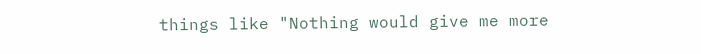things like "Nothing would give me more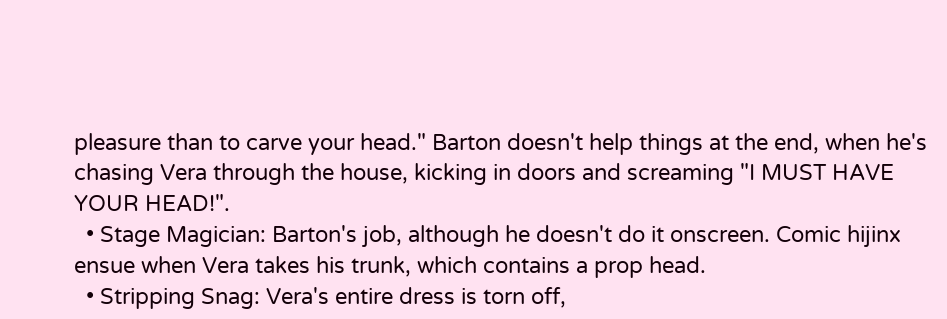pleasure than to carve your head." Barton doesn't help things at the end, when he's chasing Vera through the house, kicking in doors and screaming "I MUST HAVE YOUR HEAD!".
  • Stage Magician: Barton's job, although he doesn't do it onscreen. Comic hijinx ensue when Vera takes his trunk, which contains a prop head.
  • Stripping Snag: Vera's entire dress is torn off,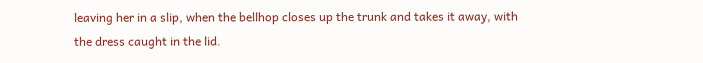leaving her in a slip, when the bellhop closes up the trunk and takes it away, with the dress caught in the lid.